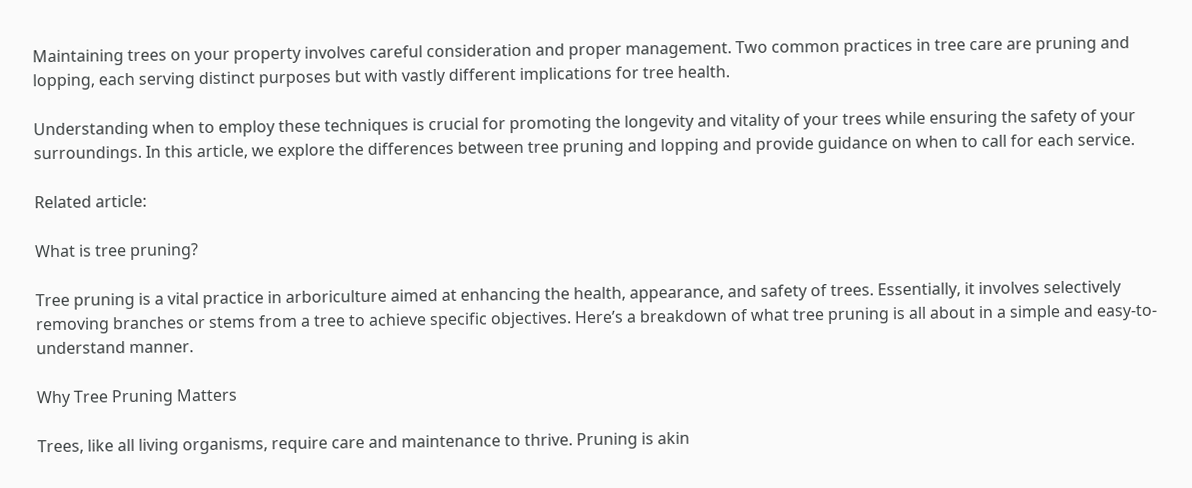Maintaining trees on your property involves careful consideration and proper management. Two common practices in tree care are pruning and lopping, each serving distinct purposes but with vastly different implications for tree health.

Understanding when to employ these techniques is crucial for promoting the longevity and vitality of your trees while ensuring the safety of your surroundings. In this article, we explore the differences between tree pruning and lopping and provide guidance on when to call for each service.

Related article:

What is tree pruning?

Tree pruning is a vital practice in arboriculture aimed at enhancing the health, appearance, and safety of trees. Essentially, it involves selectively removing branches or stems from a tree to achieve specific objectives. Here’s a breakdown of what tree pruning is all about in a simple and easy-to-understand manner.

Why Tree Pruning Matters

Trees, like all living organisms, require care and maintenance to thrive. Pruning is akin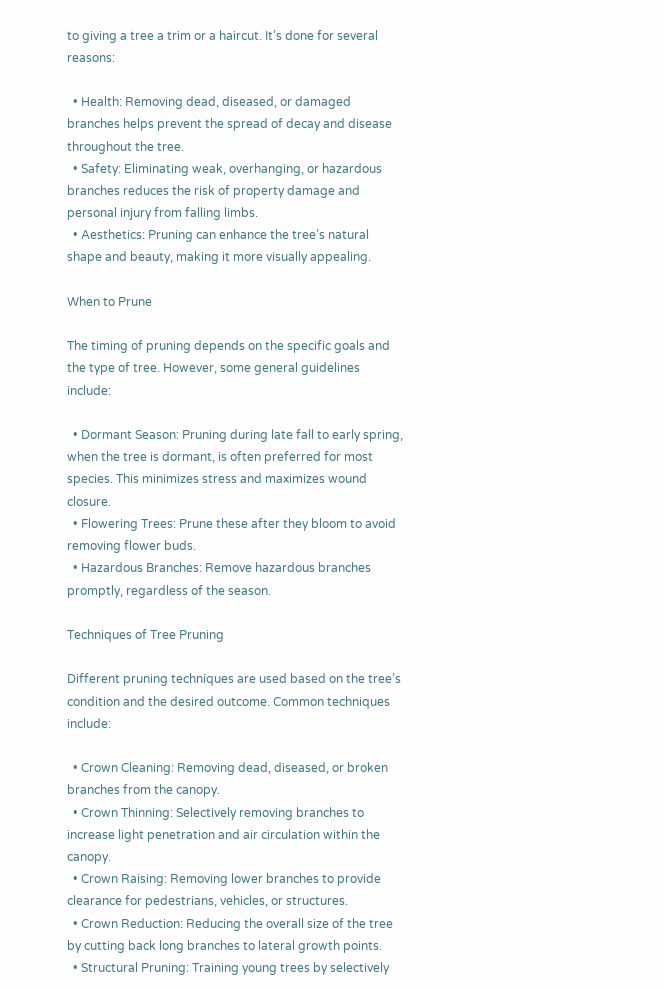to giving a tree a trim or a haircut. It’s done for several reasons:

  • Health: Removing dead, diseased, or damaged branches helps prevent the spread of decay and disease throughout the tree.
  • Safety: Eliminating weak, overhanging, or hazardous branches reduces the risk of property damage and personal injury from falling limbs.
  • Aesthetics: Pruning can enhance the tree’s natural shape and beauty, making it more visually appealing.

When to Prune

The timing of pruning depends on the specific goals and the type of tree. However, some general guidelines include:

  • Dormant Season: Pruning during late fall to early spring, when the tree is dormant, is often preferred for most species. This minimizes stress and maximizes wound closure.
  • Flowering Trees: Prune these after they bloom to avoid removing flower buds.
  • Hazardous Branches: Remove hazardous branches promptly, regardless of the season.

Techniques of Tree Pruning

Different pruning techniques are used based on the tree’s condition and the desired outcome. Common techniques include:

  • Crown Cleaning: Removing dead, diseased, or broken branches from the canopy.
  • Crown Thinning: Selectively removing branches to increase light penetration and air circulation within the canopy.
  • Crown Raising: Removing lower branches to provide clearance for pedestrians, vehicles, or structures.
  • Crown Reduction: Reducing the overall size of the tree by cutting back long branches to lateral growth points.
  • Structural Pruning: Training young trees by selectively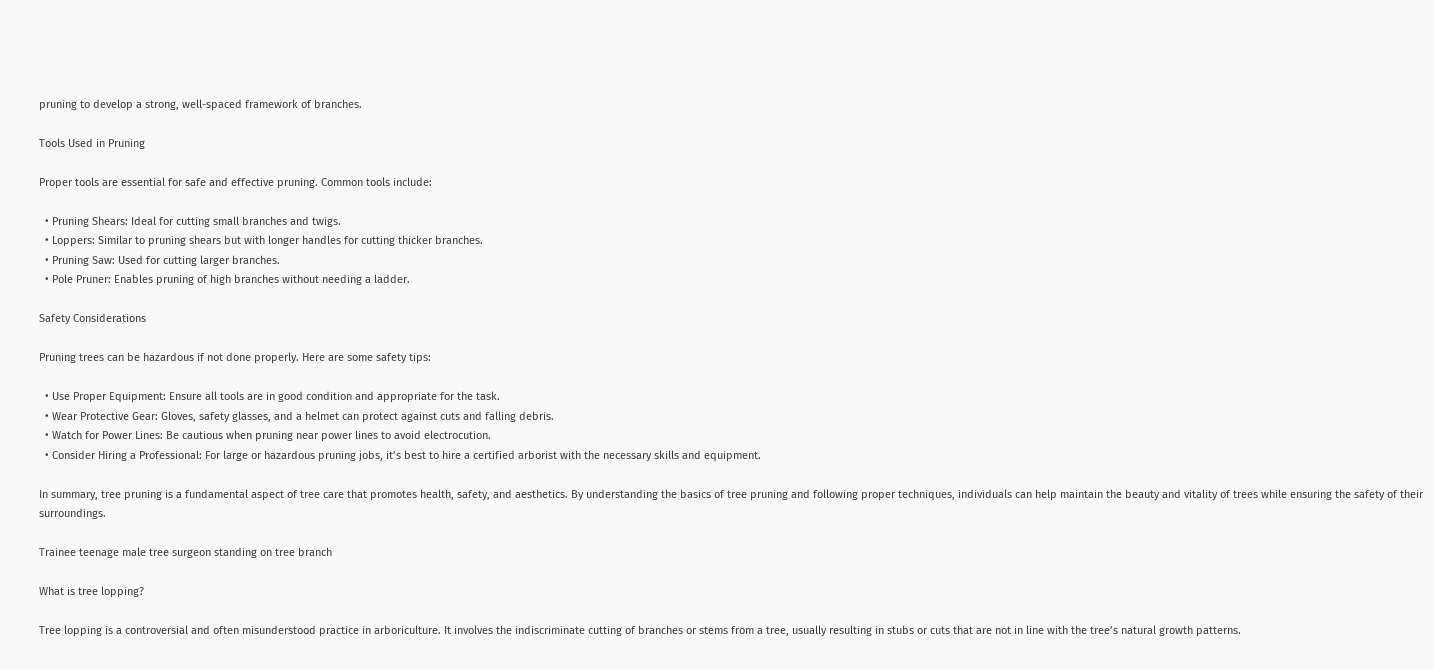pruning to develop a strong, well-spaced framework of branches.

Tools Used in Pruning

Proper tools are essential for safe and effective pruning. Common tools include:

  • Pruning Shears: Ideal for cutting small branches and twigs.
  • Loppers: Similar to pruning shears but with longer handles for cutting thicker branches.
  • Pruning Saw: Used for cutting larger branches.
  • Pole Pruner: Enables pruning of high branches without needing a ladder.

Safety Considerations

Pruning trees can be hazardous if not done properly. Here are some safety tips:

  • Use Proper Equipment: Ensure all tools are in good condition and appropriate for the task.
  • Wear Protective Gear: Gloves, safety glasses, and a helmet can protect against cuts and falling debris.
  • Watch for Power Lines: Be cautious when pruning near power lines to avoid electrocution.
  • Consider Hiring a Professional: For large or hazardous pruning jobs, it’s best to hire a certified arborist with the necessary skills and equipment.

In summary, tree pruning is a fundamental aspect of tree care that promotes health, safety, and aesthetics. By understanding the basics of tree pruning and following proper techniques, individuals can help maintain the beauty and vitality of trees while ensuring the safety of their surroundings.

Trainee teenage male tree surgeon standing on tree branch

What is tree lopping?

Tree lopping is a controversial and often misunderstood practice in arboriculture. It involves the indiscriminate cutting of branches or stems from a tree, usually resulting in stubs or cuts that are not in line with the tree’s natural growth patterns.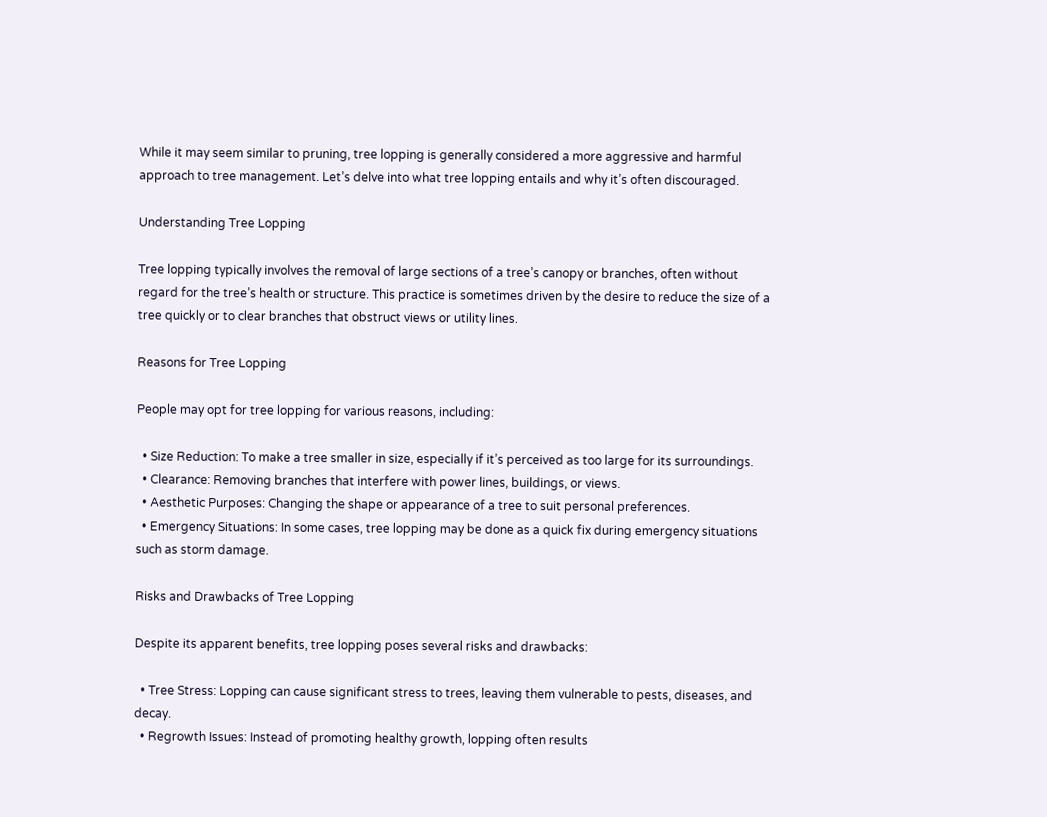While it may seem similar to pruning, tree lopping is generally considered a more aggressive and harmful approach to tree management. Let’s delve into what tree lopping entails and why it’s often discouraged.

Understanding Tree Lopping

Tree lopping typically involves the removal of large sections of a tree’s canopy or branches, often without regard for the tree’s health or structure. This practice is sometimes driven by the desire to reduce the size of a tree quickly or to clear branches that obstruct views or utility lines.

Reasons for Tree Lopping

People may opt for tree lopping for various reasons, including:

  • Size Reduction: To make a tree smaller in size, especially if it’s perceived as too large for its surroundings.
  • Clearance: Removing branches that interfere with power lines, buildings, or views.
  • Aesthetic Purposes: Changing the shape or appearance of a tree to suit personal preferences.
  • Emergency Situations: In some cases, tree lopping may be done as a quick fix during emergency situations such as storm damage.

Risks and Drawbacks of Tree Lopping

Despite its apparent benefits, tree lopping poses several risks and drawbacks:

  • Tree Stress: Lopping can cause significant stress to trees, leaving them vulnerable to pests, diseases, and decay.
  • Regrowth Issues: Instead of promoting healthy growth, lopping often results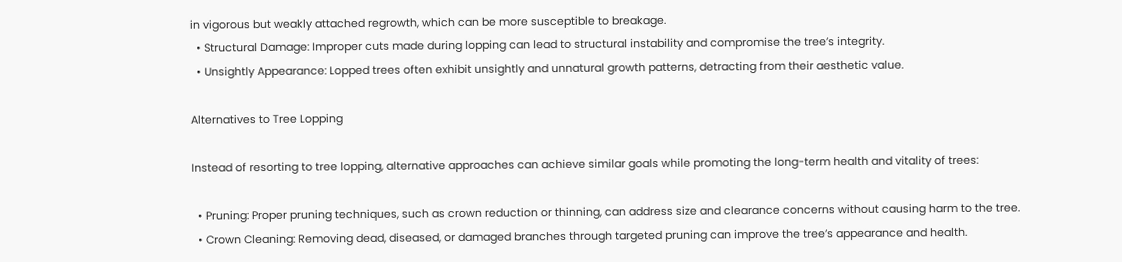in vigorous but weakly attached regrowth, which can be more susceptible to breakage.
  • Structural Damage: Improper cuts made during lopping can lead to structural instability and compromise the tree’s integrity.
  • Unsightly Appearance: Lopped trees often exhibit unsightly and unnatural growth patterns, detracting from their aesthetic value.

Alternatives to Tree Lopping

Instead of resorting to tree lopping, alternative approaches can achieve similar goals while promoting the long-term health and vitality of trees:

  • Pruning: Proper pruning techniques, such as crown reduction or thinning, can address size and clearance concerns without causing harm to the tree.
  • Crown Cleaning: Removing dead, diseased, or damaged branches through targeted pruning can improve the tree’s appearance and health.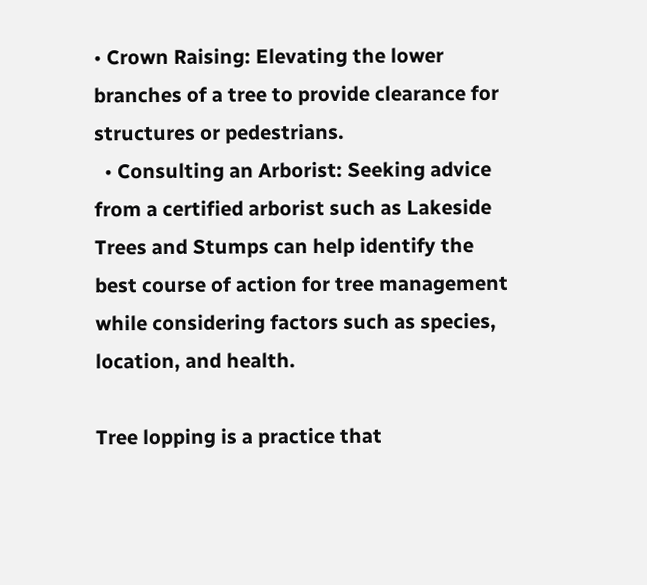• Crown Raising: Elevating the lower branches of a tree to provide clearance for structures or pedestrians.
  • Consulting an Arborist: Seeking advice from a certified arborist such as Lakeside Trees and Stumps can help identify the best course of action for tree management while considering factors such as species, location, and health.

Tree lopping is a practice that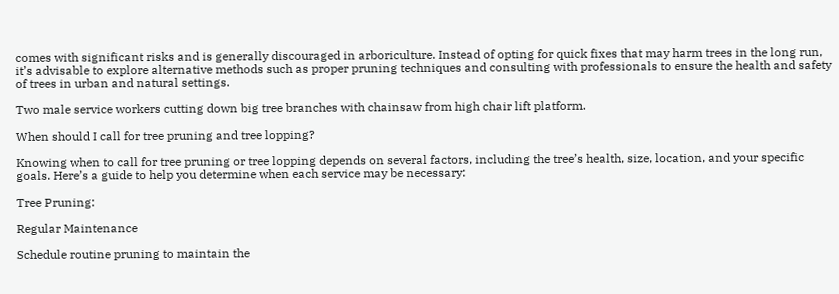comes with significant risks and is generally discouraged in arboriculture. Instead of opting for quick fixes that may harm trees in the long run, it’s advisable to explore alternative methods such as proper pruning techniques and consulting with professionals to ensure the health and safety of trees in urban and natural settings.

Two male service workers cutting down big tree branches with chainsaw from high chair lift platform.

When should I call for tree pruning and tree lopping?

Knowing when to call for tree pruning or tree lopping depends on several factors, including the tree’s health, size, location, and your specific goals. Here’s a guide to help you determine when each service may be necessary:

Tree Pruning:

Regular Maintenance

Schedule routine pruning to maintain the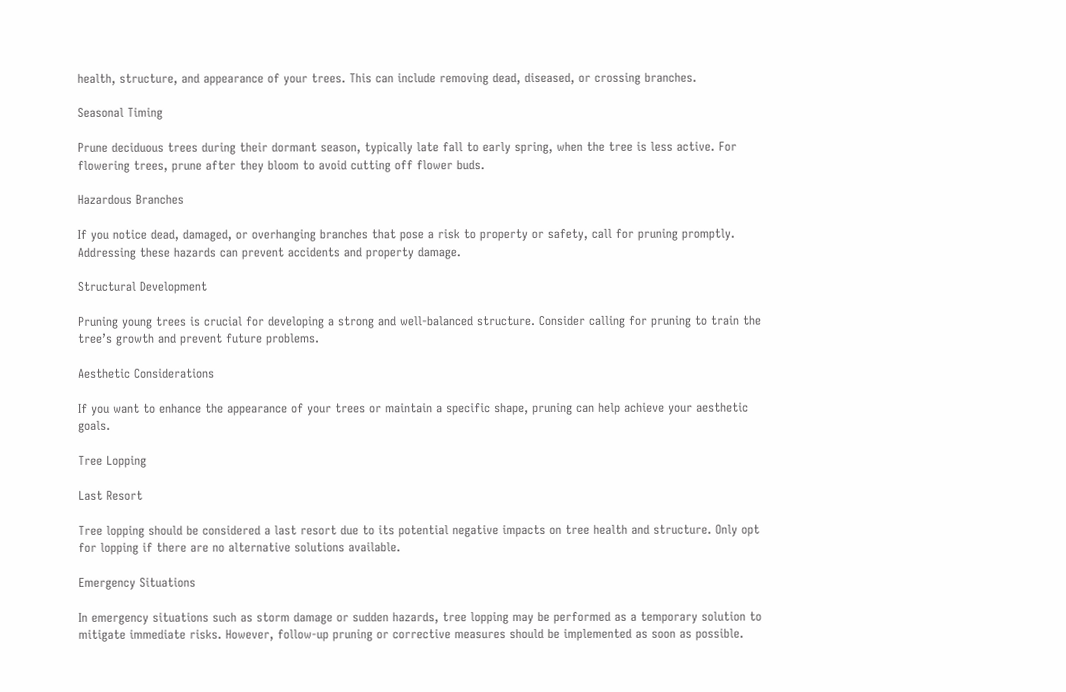health, structure, and appearance of your trees. This can include removing dead, diseased, or crossing branches.

Seasonal Timing

Prune deciduous trees during their dormant season, typically late fall to early spring, when the tree is less active. For flowering trees, prune after they bloom to avoid cutting off flower buds.

Hazardous Branches

If you notice dead, damaged, or overhanging branches that pose a risk to property or safety, call for pruning promptly. Addressing these hazards can prevent accidents and property damage.

Structural Development

Pruning young trees is crucial for developing a strong and well-balanced structure. Consider calling for pruning to train the tree’s growth and prevent future problems.

Aesthetic Considerations

If you want to enhance the appearance of your trees or maintain a specific shape, pruning can help achieve your aesthetic goals.

Tree Lopping

Last Resort

Tree lopping should be considered a last resort due to its potential negative impacts on tree health and structure. Only opt for lopping if there are no alternative solutions available.

Emergency Situations

In emergency situations such as storm damage or sudden hazards, tree lopping may be performed as a temporary solution to mitigate immediate risks. However, follow-up pruning or corrective measures should be implemented as soon as possible.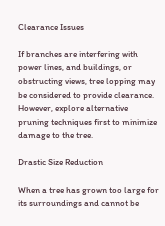Clearance Issues

If branches are interfering with power lines, and buildings, or obstructing views, tree lopping may be considered to provide clearance. However, explore alternative pruning techniques first to minimize damage to the tree.

Drastic Size Reduction

When a tree has grown too large for its surroundings and cannot be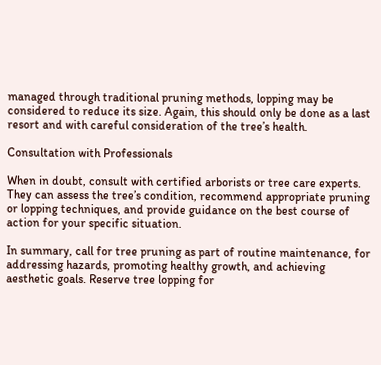managed through traditional pruning methods, lopping may be considered to reduce its size. Again, this should only be done as a last resort and with careful consideration of the tree’s health.

Consultation with Professionals

When in doubt, consult with certified arborists or tree care experts. They can assess the tree’s condition, recommend appropriate pruning or lopping techniques, and provide guidance on the best course of action for your specific situation.

In summary, call for tree pruning as part of routine maintenance, for addressing hazards, promoting healthy growth, and achieving aesthetic goals. Reserve tree lopping for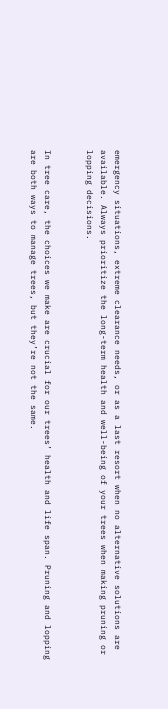emergency situations, extreme clearance needs, or as a last resort when no alternative solutions are available. Always prioritize the long-term health and well-being of your trees when making pruning or lopping decisions.


In tree care, the choices we make are crucial for our trees’ health and life span. Pruning and lopping are both ways to manage trees, but they’re not the same.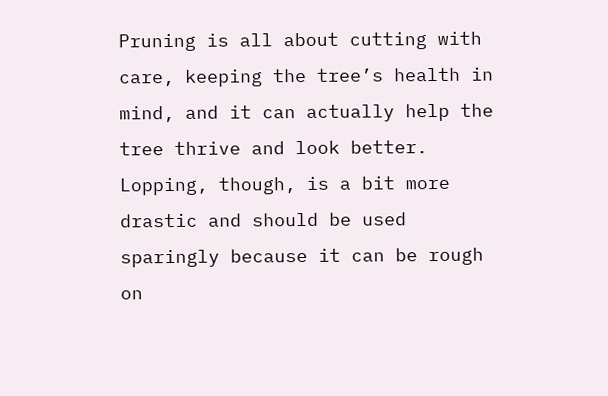Pruning is all about cutting with care, keeping the tree’s health in mind, and it can actually help the tree thrive and look better. Lopping, though, is a bit more drastic and should be used sparingly because it can be rough on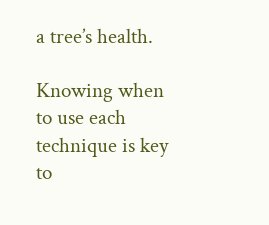a tree’s health.

Knowing when to use each technique is key to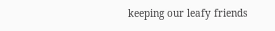keeping our leafy friends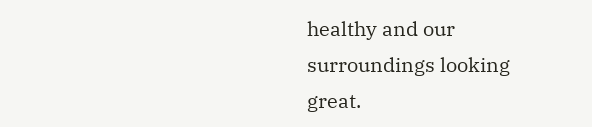healthy and our surroundings looking great.